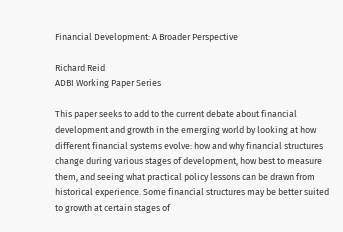Financial Development: A Broader Perspective

Richard Reid
ADBI Working Paper Series

This paper seeks to add to the current debate about financial development and growth in the emerging world by looking at how different financial systems evolve: how and why financial structures change during various stages of development, how best to measure them, and seeing what practical policy lessons can be drawn from historical experience. Some financial structures may be better suited to growth at certain stages of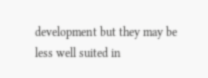development but they may be less well suited in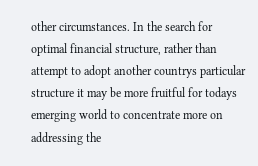other circumstances. In the search for optimal financial structure, rather than attempt to adopt another countrys particular structure it may be more fruitful for todays emerging world to concentrate more on addressing the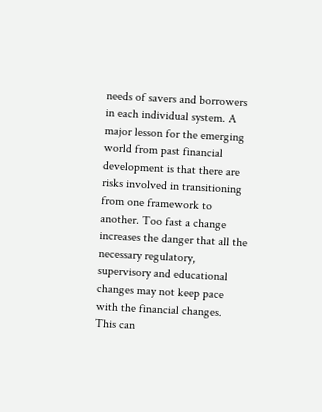needs of savers and borrowers in each individual system. A major lesson for the emerging world from past financial development is that there are risks involved in transitioning from one framework to another. Too fast a change increases the danger that all the necessary regulatory, supervisory and educational changes may not keep pace with the financial changes. This can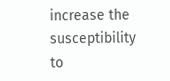increase the susceptibility to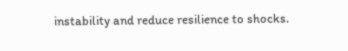instability and reduce resilience to shocks.